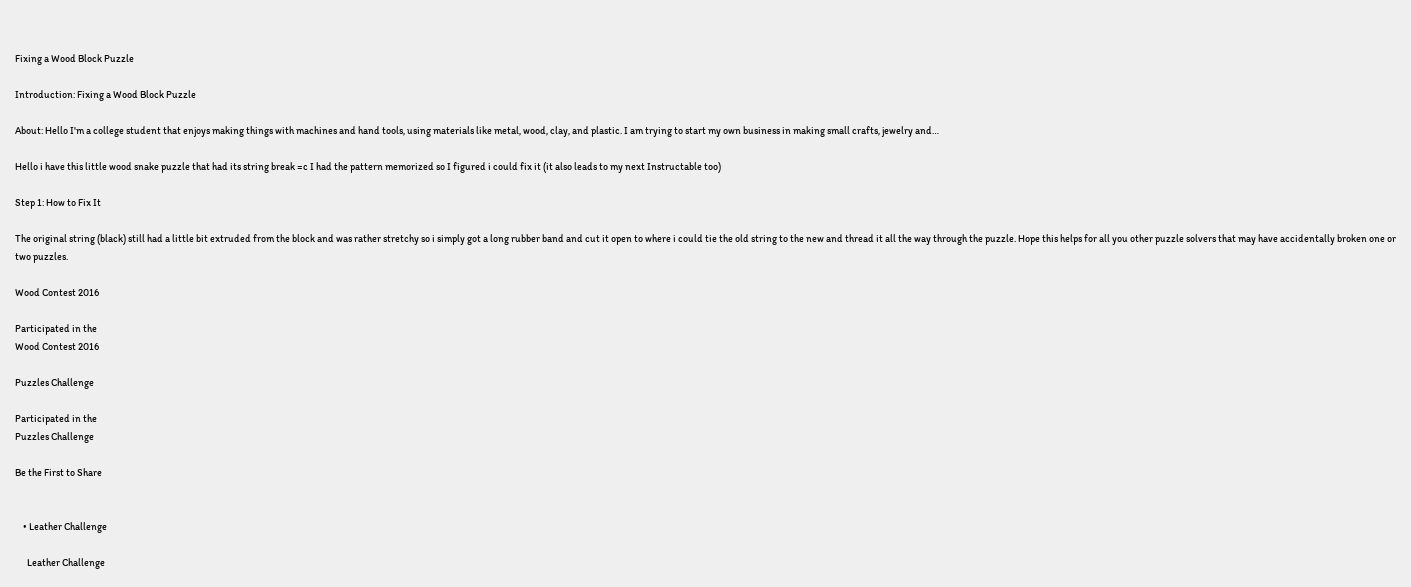Fixing a Wood Block Puzzle

Introduction: Fixing a Wood Block Puzzle

About: Hello I'm a college student that enjoys making things with machines and hand tools, using materials like metal, wood, clay, and plastic. I am trying to start my own business in making small crafts, jewelry and…

Hello i have this little wood snake puzzle that had its string break =c I had the pattern memorized so I figured i could fix it (it also leads to my next Instructable too)

Step 1: How to Fix It

The original string (black) still had a little bit extruded from the block and was rather stretchy so i simply got a long rubber band and cut it open to where i could tie the old string to the new and thread it all the way through the puzzle. Hope this helps for all you other puzzle solvers that may have accidentally broken one or two puzzles.

Wood Contest 2016

Participated in the
Wood Contest 2016

Puzzles Challenge

Participated in the
Puzzles Challenge

Be the First to Share


    • Leather Challenge

      Leather Challenge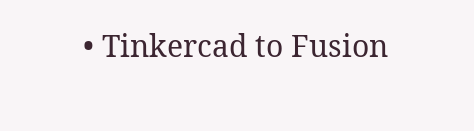• Tinkercad to Fusion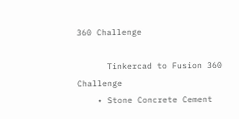360 Challenge

      Tinkercad to Fusion 360 Challenge
    • Stone Concrete Cement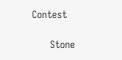Contest

      Stone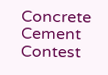Concrete Cement Contest